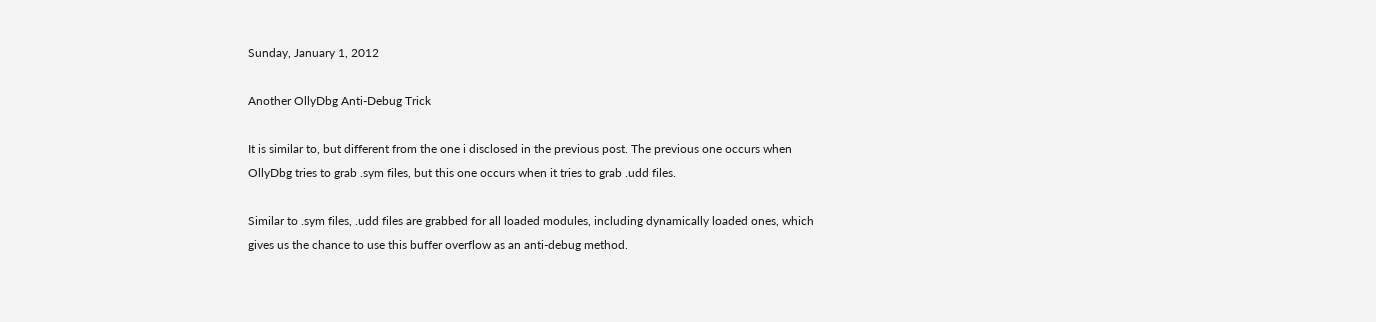Sunday, January 1, 2012

Another OllyDbg Anti-Debug Trick

It is similar to, but different from the one i disclosed in the previous post. The previous one occurs when OllyDbg tries to grab .sym files, but this one occurs when it tries to grab .udd files.

Similar to .sym files, .udd files are grabbed for all loaded modules, including dynamically loaded ones, which gives us the chance to use this buffer overflow as an anti-debug method.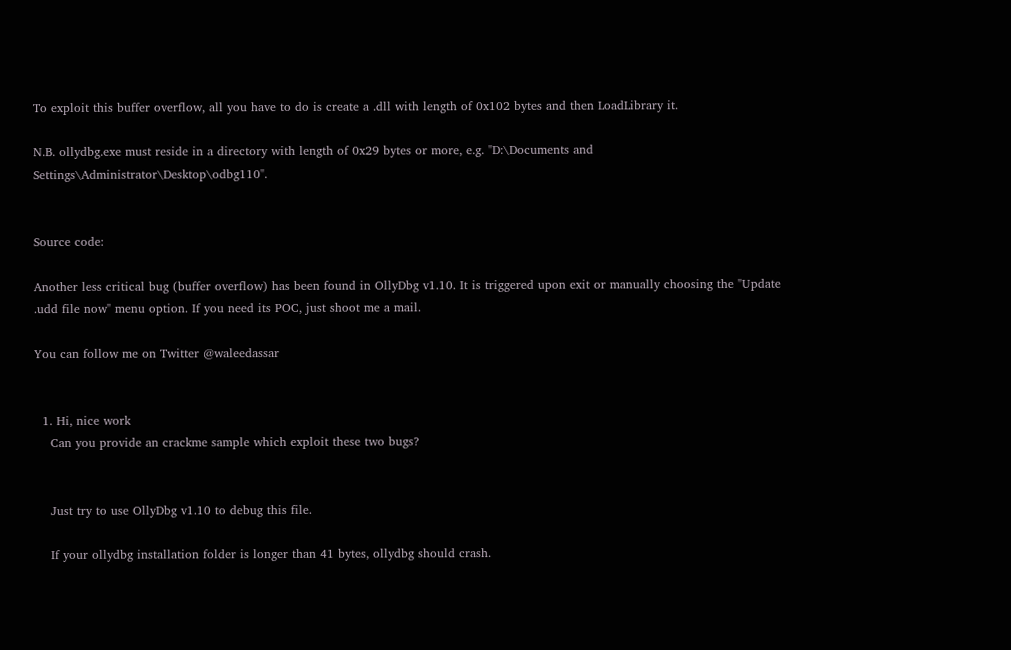To exploit this buffer overflow, all you have to do is create a .dll with length of 0x102 bytes and then LoadLibrary it.

N.B. ollydbg.exe must reside in a directory with length of 0x29 bytes or more, e.g. "D:\Documents and Settings\Administrator\Desktop\odbg110".


Source code:

Another less critical bug (buffer overflow) has been found in OllyDbg v1.10. It is triggered upon exit or manually choosing the "Update .udd file now" menu option. If you need its POC, just shoot me a mail.

You can follow me on Twitter @waleedassar


  1. Hi, nice work
    Can you provide an crackme sample which exploit these two bugs?


    Just try to use OllyDbg v1.10 to debug this file.

    If your ollydbg installation folder is longer than 41 bytes, ollydbg should crash.